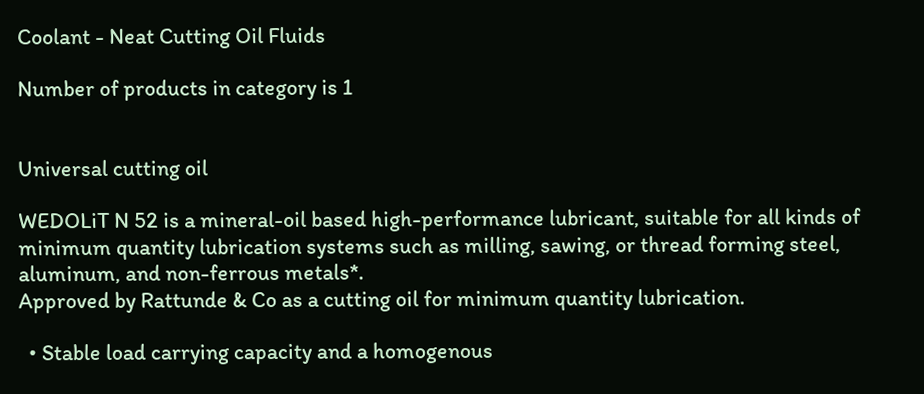Coolant - Neat Cutting Oil Fluids

Number of products in category is 1


Universal cutting oil

WEDOLiT N 52 is a mineral-oil based high-performance lubricant, suitable for all kinds of minimum quantity lubrication systems such as milling, sawing, or thread forming steel, aluminum, and non-ferrous metals*.
Approved by Rattunde & Co as a cutting oil for minimum quantity lubrication.

  • Stable load carrying capacity and a homogenous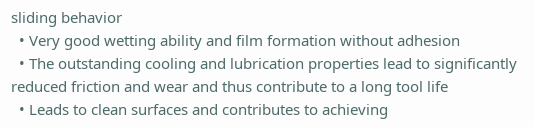sliding behavior
  • Very good wetting ability and film formation without adhesion
  • The outstanding cooling and lubrication properties lead to significantly reduced friction and wear and thus contribute to a long tool life
  • Leads to clean surfaces and contributes to achieving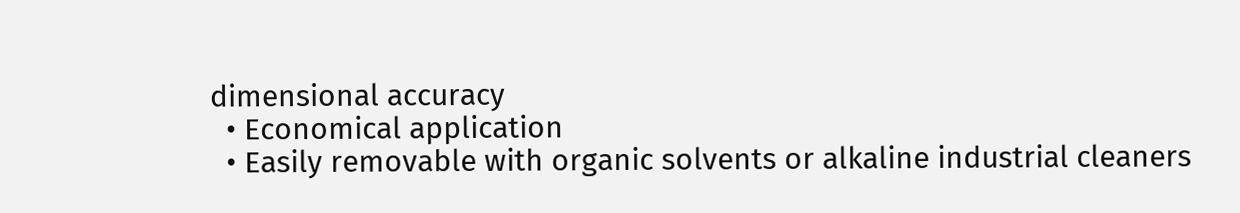dimensional accuracy
  • Economical application
  • Easily removable with organic solvents or alkaline industrial cleaners